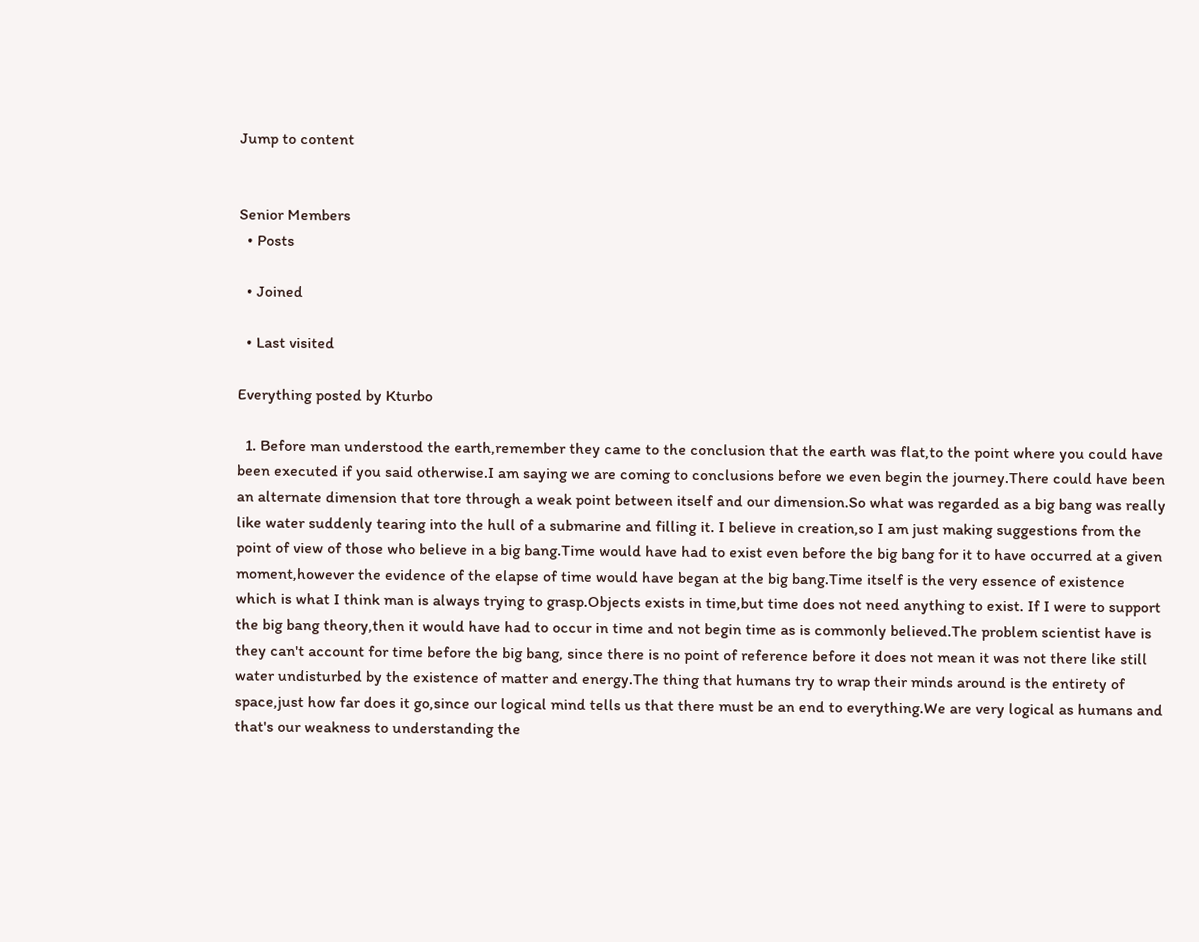Jump to content


Senior Members
  • Posts

  • Joined

  • Last visited

Everything posted by Kturbo

  1. Before man understood the earth,remember they came to the conclusion that the earth was flat,to the point where you could have been executed if you said otherwise.I am saying we are coming to conclusions before we even begin the journey.There could have been an alternate dimension that tore through a weak point between itself and our dimension.So what was regarded as a big bang was really like water suddenly tearing into the hull of a submarine and filling it. I believe in creation,so I am just making suggestions from the point of view of those who believe in a big bang.Time would have had to exist even before the big bang for it to have occurred at a given moment,however the evidence of the elapse of time would have began at the big bang.Time itself is the very essence of existence which is what I think man is always trying to grasp.Objects exists in time,but time does not need anything to exist. If I were to support the big bang theory,then it would have had to occur in time and not begin time as is commonly believed.The problem scientist have is they can't account for time before the big bang, since there is no point of reference before it does not mean it was not there like still water undisturbed by the existence of matter and energy.The thing that humans try to wrap their minds around is the entirety of space,just how far does it go,since our logical mind tells us that there must be an end to everything.We are very logical as humans and that's our weakness to understanding the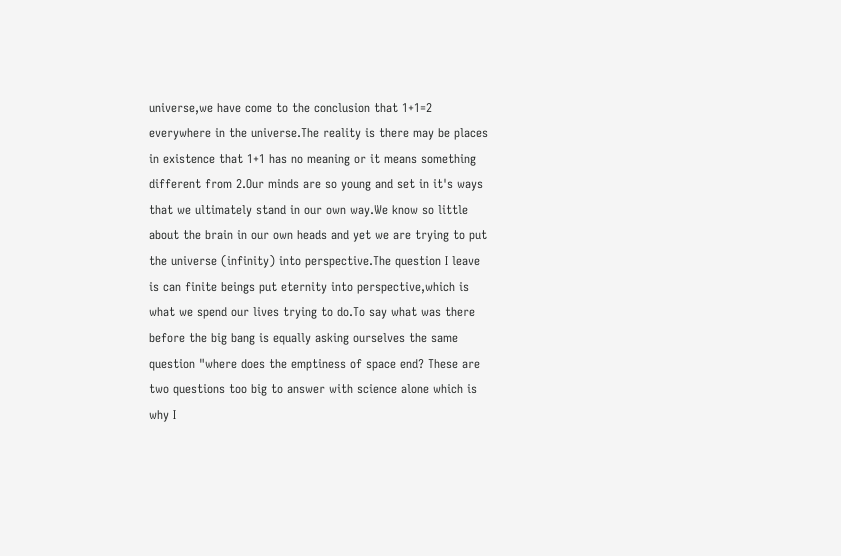universe,we have come to the conclusion that 1+1=2 everywhere in the universe.The reality is there may be places in existence that 1+1 has no meaning or it means something different from 2.Our minds are so young and set in it's ways that we ultimately stand in our own way.We know so little about the brain in our own heads and yet we are trying to put the universe (infinity) into perspective.The question I leave is can finite beings put eternity into perspective,which is what we spend our lives trying to do.To say what was there before the big bang is equally asking ourselves the same question "where does the emptiness of space end? These are two questions too big to answer with science alone which is why I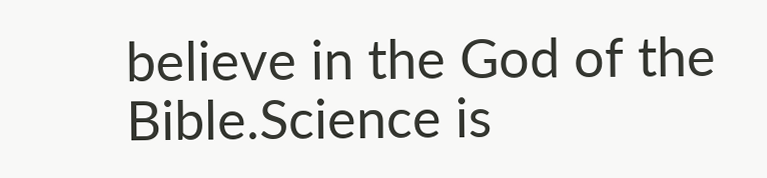believe in the God of the Bible.Science is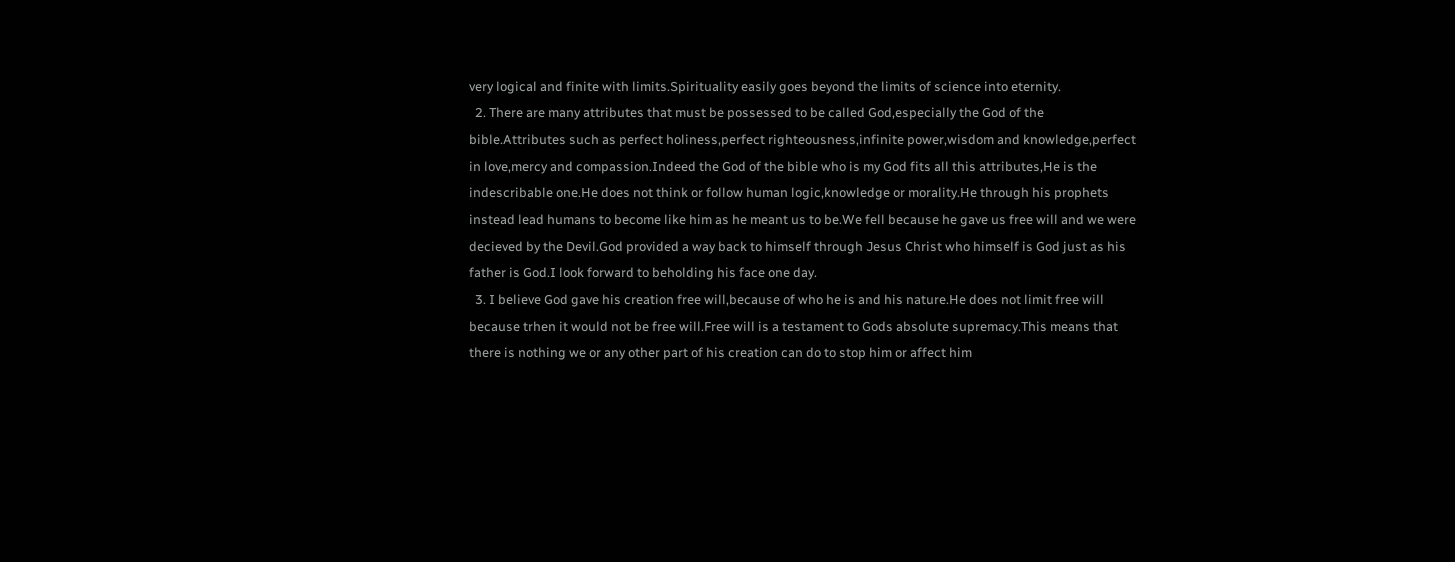very logical and finite with limits.Spirituality easily goes beyond the limits of science into eternity.
  2. There are many attributes that must be possessed to be called God,especially the God of the bible.Attributes such as perfect holiness,perfect righteousness,infinite power,wisdom and knowledge,perfect in love,mercy and compassion.Indeed the God of the bible who is my God fits all this attributes,He is the indescribable one.He does not think or follow human logic,knowledge or morality.He through his prophets instead lead humans to become like him as he meant us to be.We fell because he gave us free will and we were decieved by the Devil.God provided a way back to himself through Jesus Christ who himself is God just as his father is God.I look forward to beholding his face one day.
  3. I believe God gave his creation free will,because of who he is and his nature.He does not limit free will because trhen it would not be free will.Free will is a testament to Gods absolute supremacy.This means that there is nothing we or any other part of his creation can do to stop him or affect him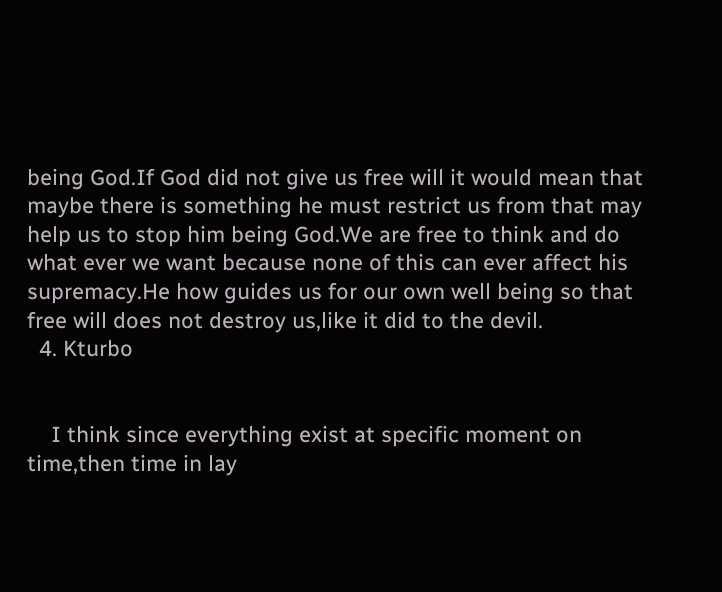being God.If God did not give us free will it would mean that maybe there is something he must restrict us from that may help us to stop him being God.We are free to think and do what ever we want because none of this can ever affect his supremacy.He how guides us for our own well being so that free will does not destroy us,like it did to the devil.
  4. Kturbo


    I think since everything exist at specific moment on time,then time in lay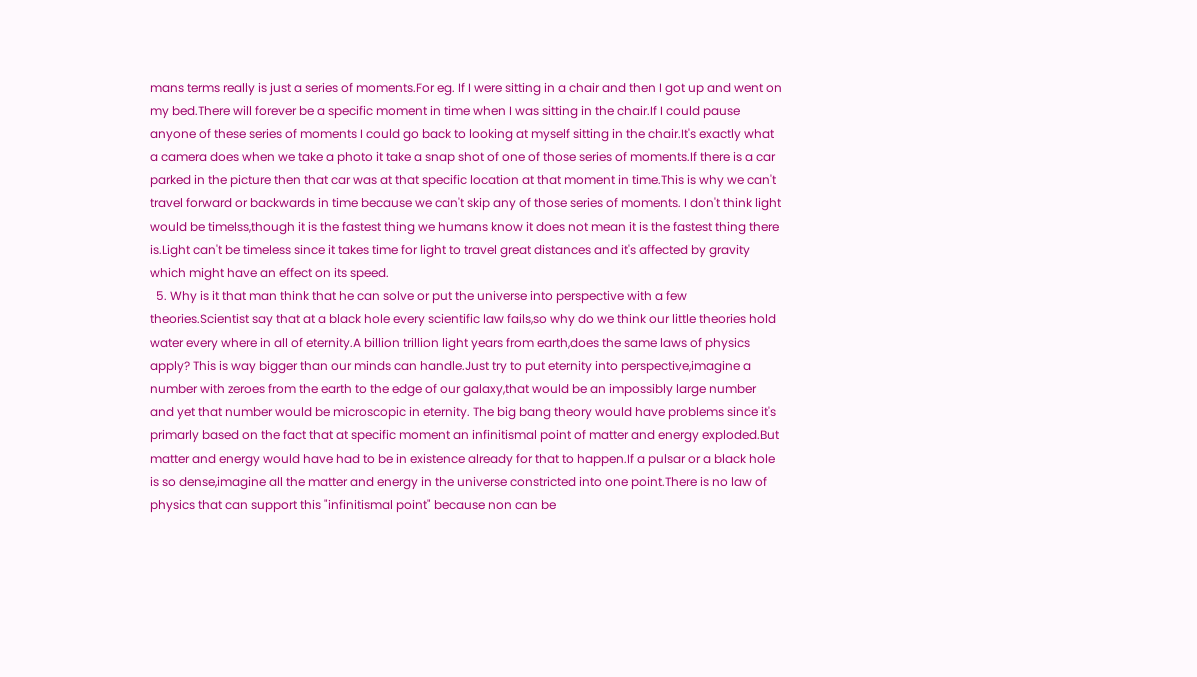mans terms really is just a series of moments.For eg. If I were sitting in a chair and then I got up and went on my bed.There will forever be a specific moment in time when I was sitting in the chair.If I could pause anyone of these series of moments I could go back to looking at myself sitting in the chair.It's exactly what a camera does when we take a photo it take a snap shot of one of those series of moments.If there is a car parked in the picture then that car was at that specific location at that moment in time.This is why we can't travel forward or backwards in time because we can't skip any of those series of moments. I don't think light would be timelss,though it is the fastest thing we humans know it does not mean it is the fastest thing there is.Light can't be timeless since it takes time for light to travel great distances and it's affected by gravity which might have an effect on its speed.
  5. Why is it that man think that he can solve or put the universe into perspective with a few theories.Scientist say that at a black hole every scientific law fails,so why do we think our little theories hold water every where in all of eternity.A billion trillion light years from earth,does the same laws of physics apply? This is way bigger than our minds can handle.Just try to put eternity into perspective,imagine a number with zeroes from the earth to the edge of our galaxy,that would be an impossibly large number and yet that number would be microscopic in eternity. The big bang theory would have problems since it's primarly based on the fact that at specific moment an infinitismal point of matter and energy exploded.But matter and energy would have had to be in existence already for that to happen.If a pulsar or a black hole is so dense,imagine all the matter and energy in the universe constricted into one point.There is no law of physics that can support this "infinitismal point" because non can be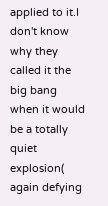applied to it.I don't know why they called it the big bang when it would be a totally quiet explosion( again defying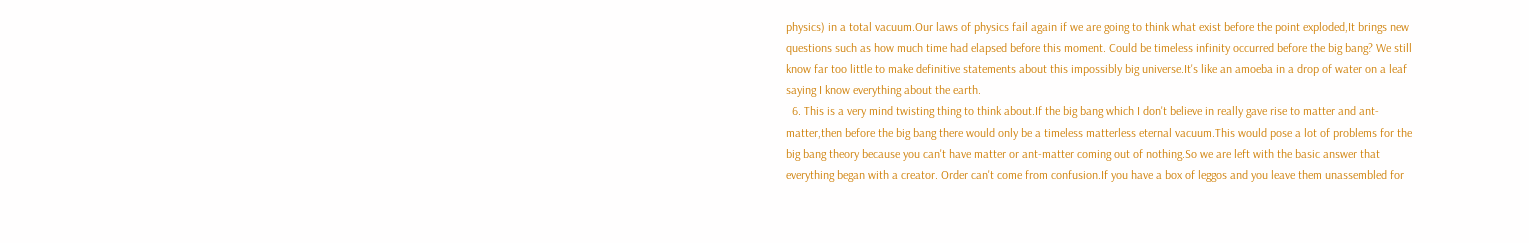physics) in a total vacuum.Our laws of physics fail again if we are going to think what exist before the point exploded,It brings new questions such as how much time had elapsed before this moment. Could be timeless infinity occurred before the big bang? We still know far too little to make definitive statements about this impossibly big universe.It's like an amoeba in a drop of water on a leaf saying I know everything about the earth.
  6. This is a very mind twisting thing to think about.If the big bang which I don't believe in really gave rise to matter and ant-matter,then before the big bang there would only be a timeless matterless eternal vacuum.This would pose a lot of problems for the big bang theory because you can't have matter or ant-matter coming out of nothing.So we are left with the basic answer that everything began with a creator. Order can't come from confusion.If you have a box of leggos and you leave them unassembled for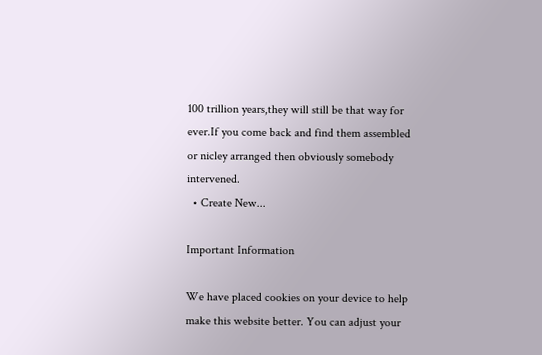100 trillion years,they will still be that way for ever.If you come back and find them assembled or nicley arranged then obviously somebody intervened.
  • Create New...

Important Information

We have placed cookies on your device to help make this website better. You can adjust your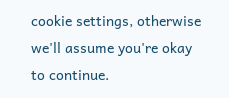cookie settings, otherwise we'll assume you're okay to continue.